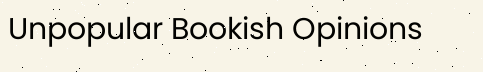Unpopular Bookish Opinions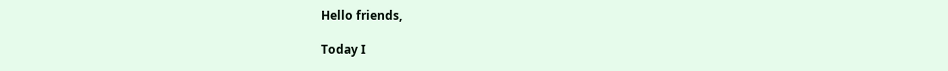Hello friends,

Today I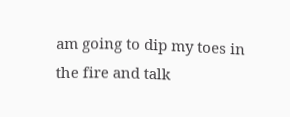am going to dip my toes in the fire and talk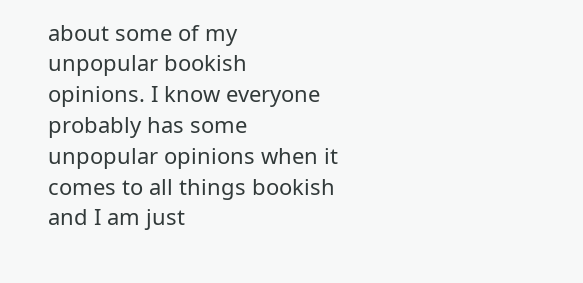about some of my unpopular bookish opinions. I know everyone probably has some unpopular opinions when it comes to all things bookish and I am just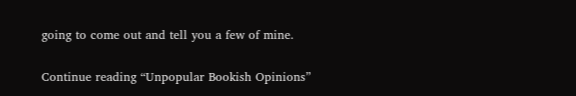going to come out and tell you a few of mine.

Continue reading “Unpopular Bookish Opinions”